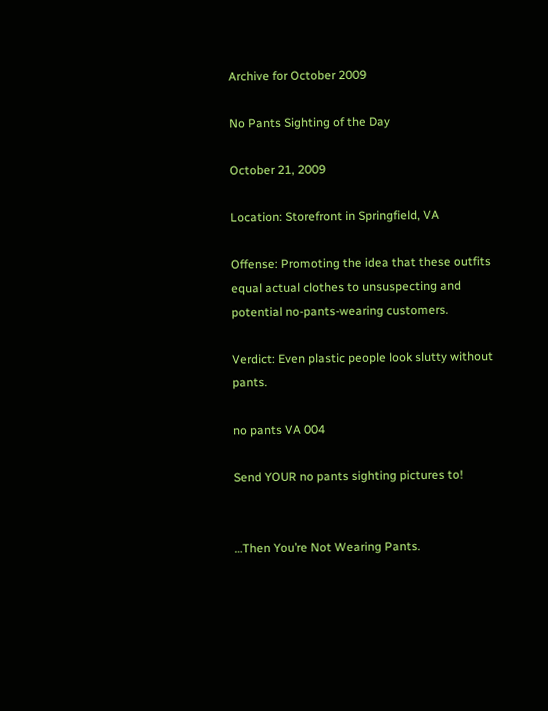Archive for October 2009

No Pants Sighting of the Day

October 21, 2009

Location: Storefront in Springfield, VA

Offense: Promoting the idea that these outfits equal actual clothes to unsuspecting and potential no-pants-wearing customers.

Verdict: Even plastic people look slutty without pants.

no pants VA 004

Send YOUR no pants sighting pictures to!


…Then You’re Not Wearing Pants.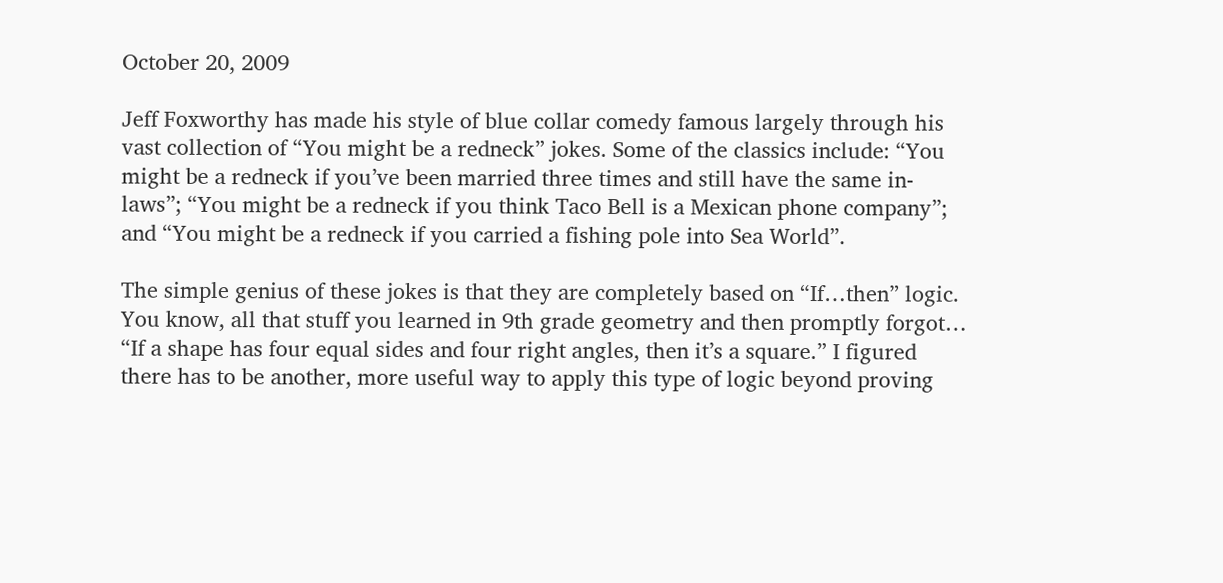October 20, 2009

Jeff Foxworthy has made his style of blue collar comedy famous largely through his vast collection of “You might be a redneck” jokes. Some of the classics include: “You might be a redneck if you’ve been married three times and still have the same in-laws”; “You might be a redneck if you think Taco Bell is a Mexican phone company”; and “You might be a redneck if you carried a fishing pole into Sea World”.

The simple genius of these jokes is that they are completely based on “If…then” logic. You know, all that stuff you learned in 9th grade geometry and then promptly forgot… “If a shape has four equal sides and four right angles, then it’s a square.” I figured there has to be another, more useful way to apply this type of logic beyond proving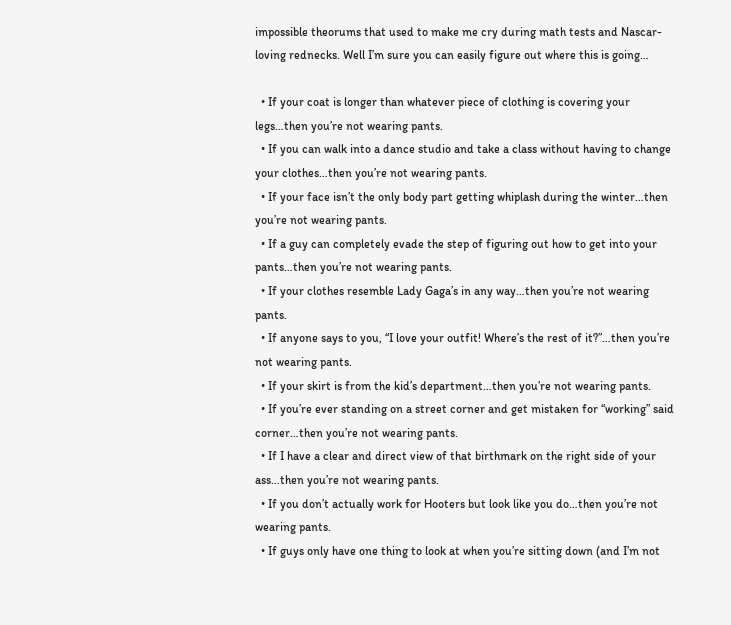impossible theorums that used to make me cry during math tests and Nascar-loving rednecks. Well I’m sure you can easily figure out where this is going…

  • If your coat is longer than whatever piece of clothing is covering your legs…then you’re not wearing pants.
  • If you can walk into a dance studio and take a class without having to change your clothes…then you’re not wearing pants.
  • If your face isn’t the only body part getting whiplash during the winter…then you’re not wearing pants.
  • If a guy can completely evade the step of figuring out how to get into your pants…then you’re not wearing pants.
  • If your clothes resemble Lady Gaga’s in any way…then you’re not wearing pants.
  • If anyone says to you, “I love your outfit! Where’s the rest of it?”…then you’re not wearing pants.
  • If your skirt is from the kid’s department…then you’re not wearing pants.
  • If you’re ever standing on a street corner and get mistaken for “working” said corner…then you’re not wearing pants.
  • If I have a clear and direct view of that birthmark on the right side of your ass…then you’re not wearing pants.
  • If you don’t actually work for Hooters but look like you do…then you’re not wearing pants.
  • If guys only have one thing to look at when you’re sitting down (and I’m not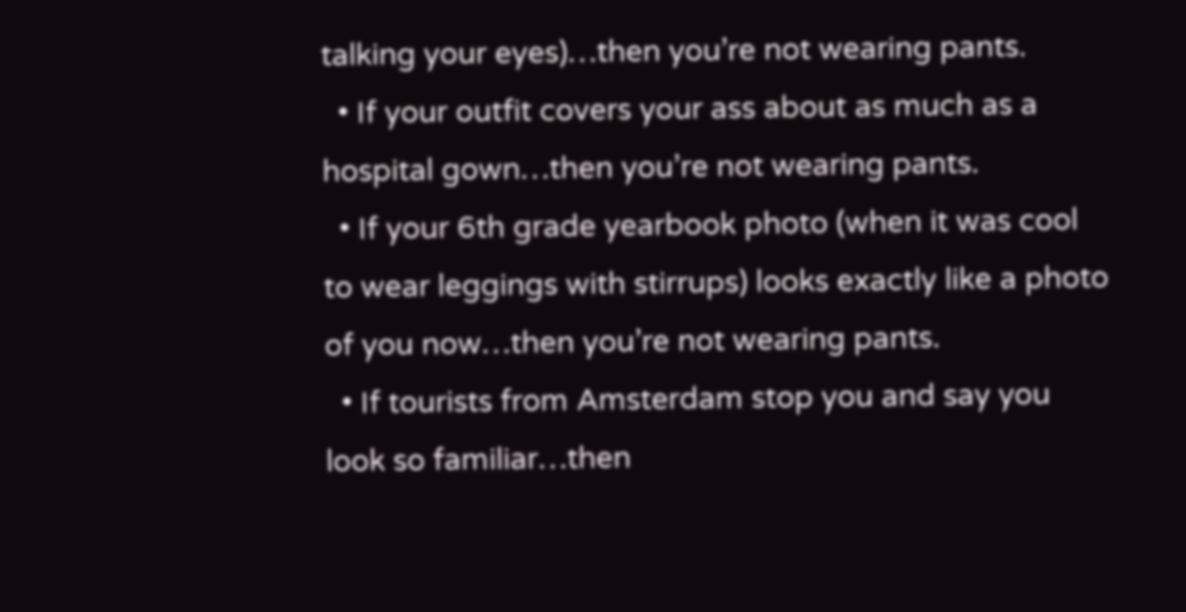talking your eyes)…then you’re not wearing pants.
  • If your outfit covers your ass about as much as a hospital gown…then you’re not wearing pants.
  • If your 6th grade yearbook photo (when it was cool to wear leggings with stirrups) looks exactly like a photo of you now…then you’re not wearing pants.
  • If tourists from Amsterdam stop you and say you look so familiar…then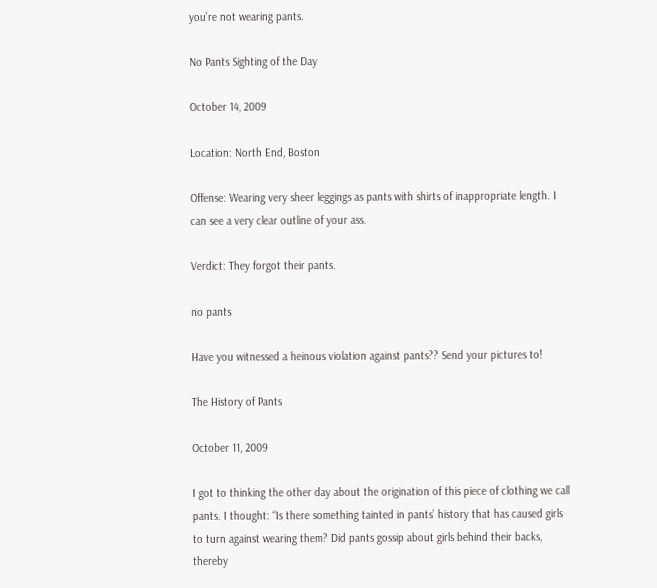you’re not wearing pants.

No Pants Sighting of the Day

October 14, 2009

Location: North End, Boston

Offense: Wearing very sheer leggings as pants with shirts of inappropriate length. I can see a very clear outline of your ass.

Verdict: They forgot their pants.

no pants

Have you witnessed a heinous violation against pants?? Send your pictures to!

The History of Pants

October 11, 2009

I got to thinking the other day about the origination of this piece of clothing we call pants. I thought: “Is there something tainted in pants’ history that has caused girls to turn against wearing them? Did pants gossip about girls behind their backs, thereby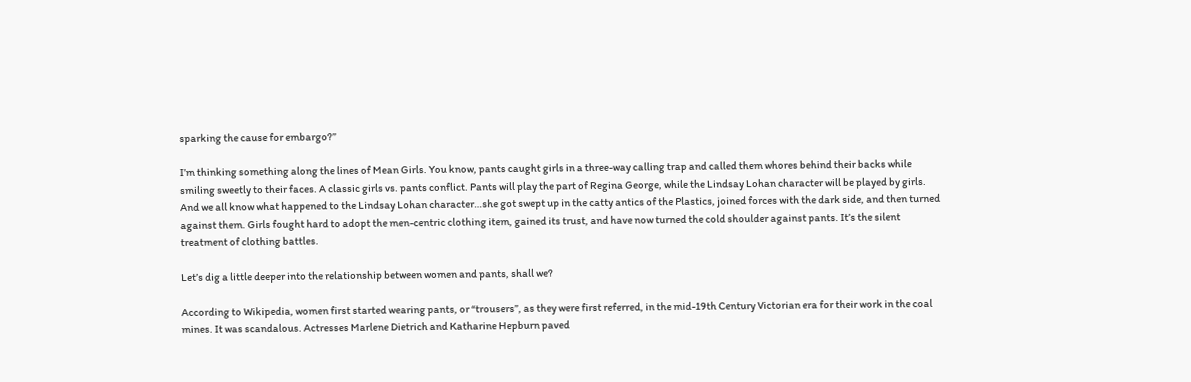sparking the cause for embargo?”

I’m thinking something along the lines of Mean Girls. You know, pants caught girls in a three-way calling trap and called them whores behind their backs while smiling sweetly to their faces. A classic girls vs. pants conflict. Pants will play the part of Regina George, while the Lindsay Lohan character will be played by girls. And we all know what happened to the Lindsay Lohan character…she got swept up in the catty antics of the Plastics, joined forces with the dark side, and then turned against them. Girls fought hard to adopt the men-centric clothing item, gained its trust, and have now turned the cold shoulder against pants. It’s the silent treatment of clothing battles.

Let’s dig a little deeper into the relationship between women and pants, shall we?

According to Wikipedia, women first started wearing pants, or “trousers”, as they were first referred, in the mid-19th Century Victorian era for their work in the coal mines. It was scandalous. Actresses Marlene Dietrich and Katharine Hepburn paved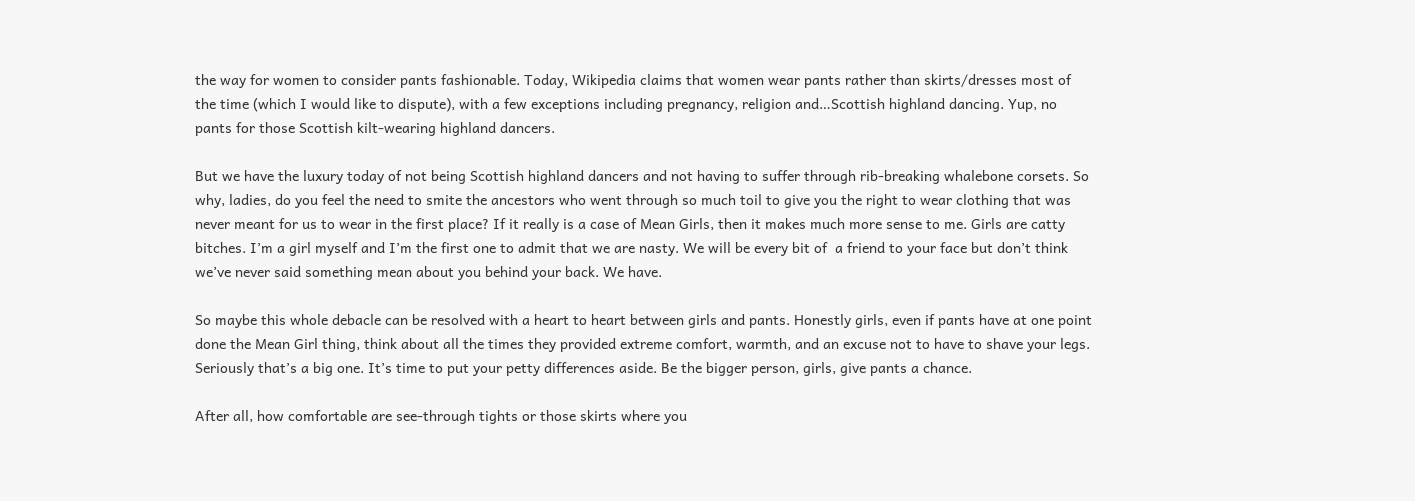the way for women to consider pants fashionable. Today, Wikipedia claims that women wear pants rather than skirts/dresses most of the time (which I would like to dispute), with a few exceptions including pregnancy, religion and…Scottish highland dancing. Yup, no pants for those Scottish kilt-wearing highland dancers.

But we have the luxury today of not being Scottish highland dancers and not having to suffer through rib-breaking whalebone corsets. So why, ladies, do you feel the need to smite the ancestors who went through so much toil to give you the right to wear clothing that was never meant for us to wear in the first place? If it really is a case of Mean Girls, then it makes much more sense to me. Girls are catty bitches. I’m a girl myself and I’m the first one to admit that we are nasty. We will be every bit of  a friend to your face but don’t think we’ve never said something mean about you behind your back. We have.

So maybe this whole debacle can be resolved with a heart to heart between girls and pants. Honestly girls, even if pants have at one point done the Mean Girl thing, think about all the times they provided extreme comfort, warmth, and an excuse not to have to shave your legs. Seriously that’s a big one. It’s time to put your petty differences aside. Be the bigger person, girls, give pants a chance.

After all, how comfortable are see-through tights or those skirts where you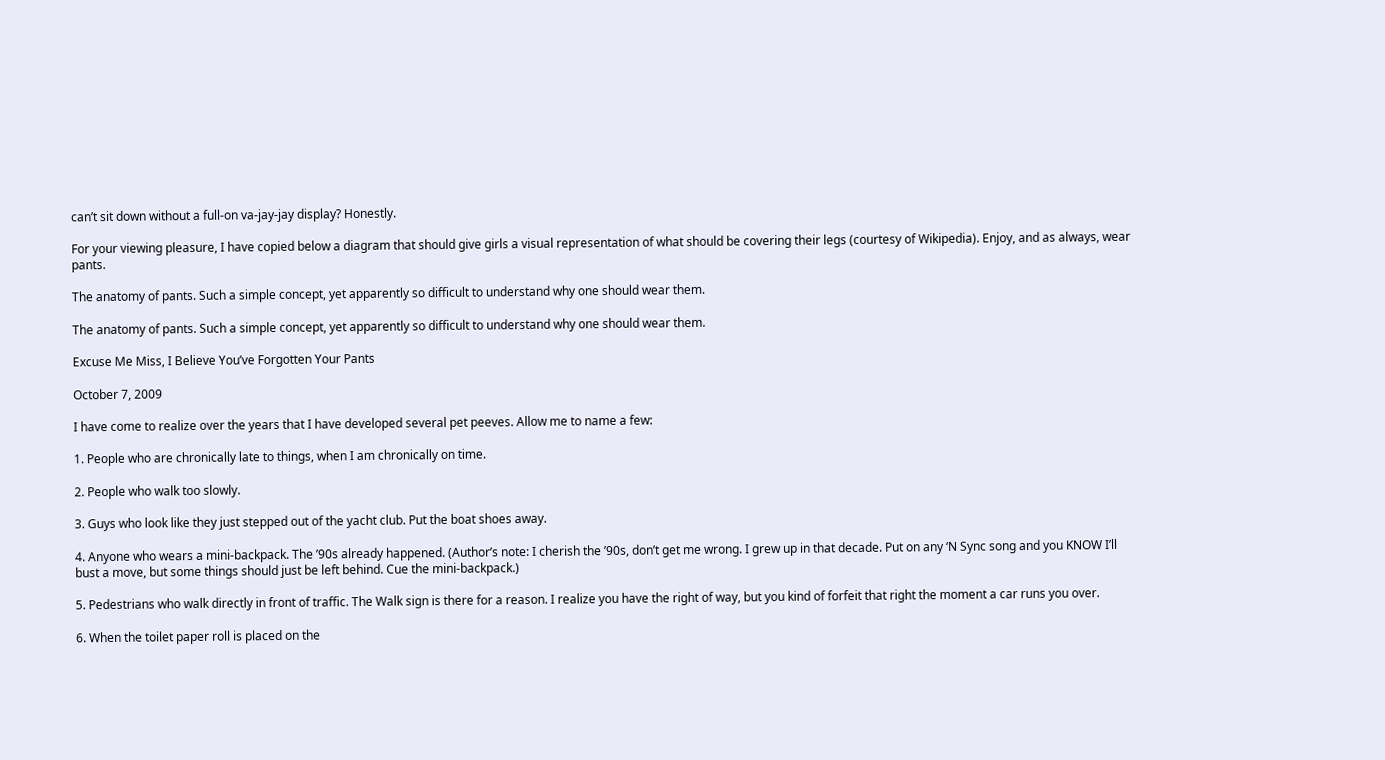can’t sit down without a full-on va-jay-jay display? Honestly.

For your viewing pleasure, I have copied below a diagram that should give girls a visual representation of what should be covering their legs (courtesy of Wikipedia). Enjoy, and as always, wear pants.

The anatomy of pants. Such a simple concept, yet apparently so difficult to understand why one should wear them.

The anatomy of pants. Such a simple concept, yet apparently so difficult to understand why one should wear them.

Excuse Me Miss, I Believe You’ve Forgotten Your Pants

October 7, 2009

I have come to realize over the years that I have developed several pet peeves. Allow me to name a few:

1. People who are chronically late to things, when I am chronically on time.

2. People who walk too slowly.

3. Guys who look like they just stepped out of the yacht club. Put the boat shoes away.

4. Anyone who wears a mini-backpack. The ’90s already happened. (Author’s note: I cherish the ’90s, don’t get me wrong. I grew up in that decade. Put on any ‘N Sync song and you KNOW I’ll bust a move, but some things should just be left behind. Cue the mini-backpack.)

5. Pedestrians who walk directly in front of traffic. The Walk sign is there for a reason. I realize you have the right of way, but you kind of forfeit that right the moment a car runs you over.

6. When the toilet paper roll is placed on the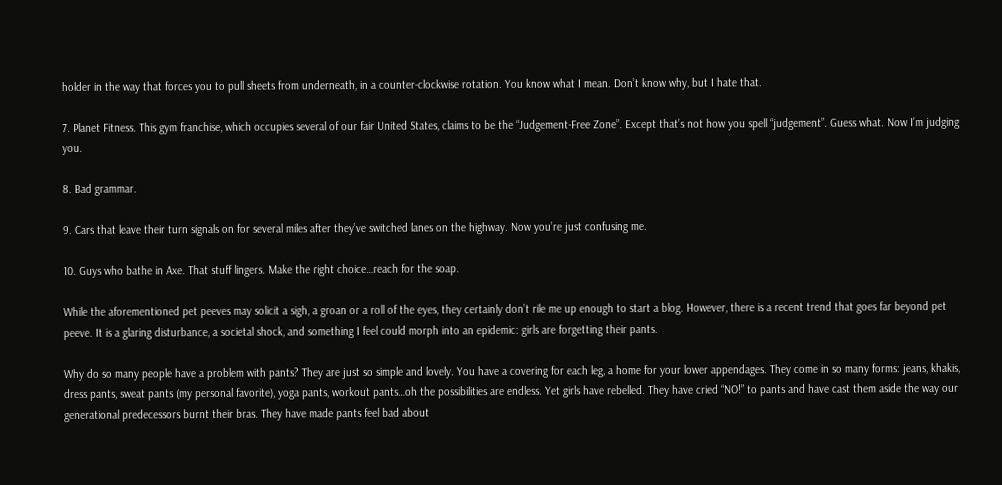holder in the way that forces you to pull sheets from underneath, in a counter-clockwise rotation. You know what I mean. Don’t know why, but I hate that.

7. Planet Fitness. This gym franchise, which occupies several of our fair United States, claims to be the “Judgement-Free Zone”. Except that’s not how you spell “judgement”. Guess what. Now I’m judging you.

8. Bad grammar.

9. Cars that leave their turn signals on for several miles after they’ve switched lanes on the highway. Now you’re just confusing me.

10. Guys who bathe in Axe. That stuff lingers. Make the right choice…reach for the soap.

While the aforementioned pet peeves may solicit a sigh, a groan or a roll of the eyes, they certainly don’t rile me up enough to start a blog. However, there is a recent trend that goes far beyond pet peeve. It is a glaring disturbance, a societal shock, and something I feel could morph into an epidemic: girls are forgetting their pants.

Why do so many people have a problem with pants? They are just so simple and lovely. You have a covering for each leg, a home for your lower appendages. They come in so many forms: jeans, khakis, dress pants, sweat pants (my personal favorite), yoga pants, workout pants…oh the possibilities are endless. Yet girls have rebelled. They have cried “NO!” to pants and have cast them aside the way our generational predecessors burnt their bras. They have made pants feel bad about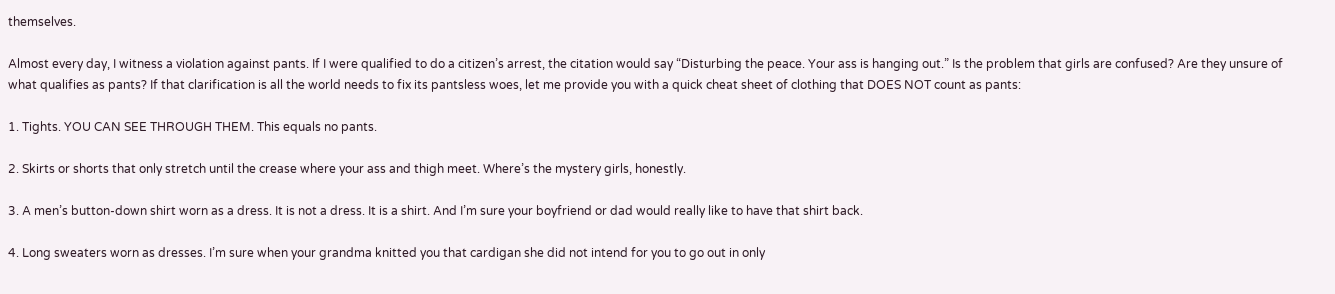themselves.

Almost every day, I witness a violation against pants. If I were qualified to do a citizen’s arrest, the citation would say “Disturbing the peace. Your ass is hanging out.” Is the problem that girls are confused? Are they unsure of what qualifies as pants? If that clarification is all the world needs to fix its pantsless woes, let me provide you with a quick cheat sheet of clothing that DOES NOT count as pants:

1. Tights. YOU CAN SEE THROUGH THEM. This equals no pants.

2. Skirts or shorts that only stretch until the crease where your ass and thigh meet. Where’s the mystery girls, honestly.

3. A men’s button-down shirt worn as a dress. It is not a dress. It is a shirt. And I’m sure your boyfriend or dad would really like to have that shirt back.

4. Long sweaters worn as dresses. I’m sure when your grandma knitted you that cardigan she did not intend for you to go out in only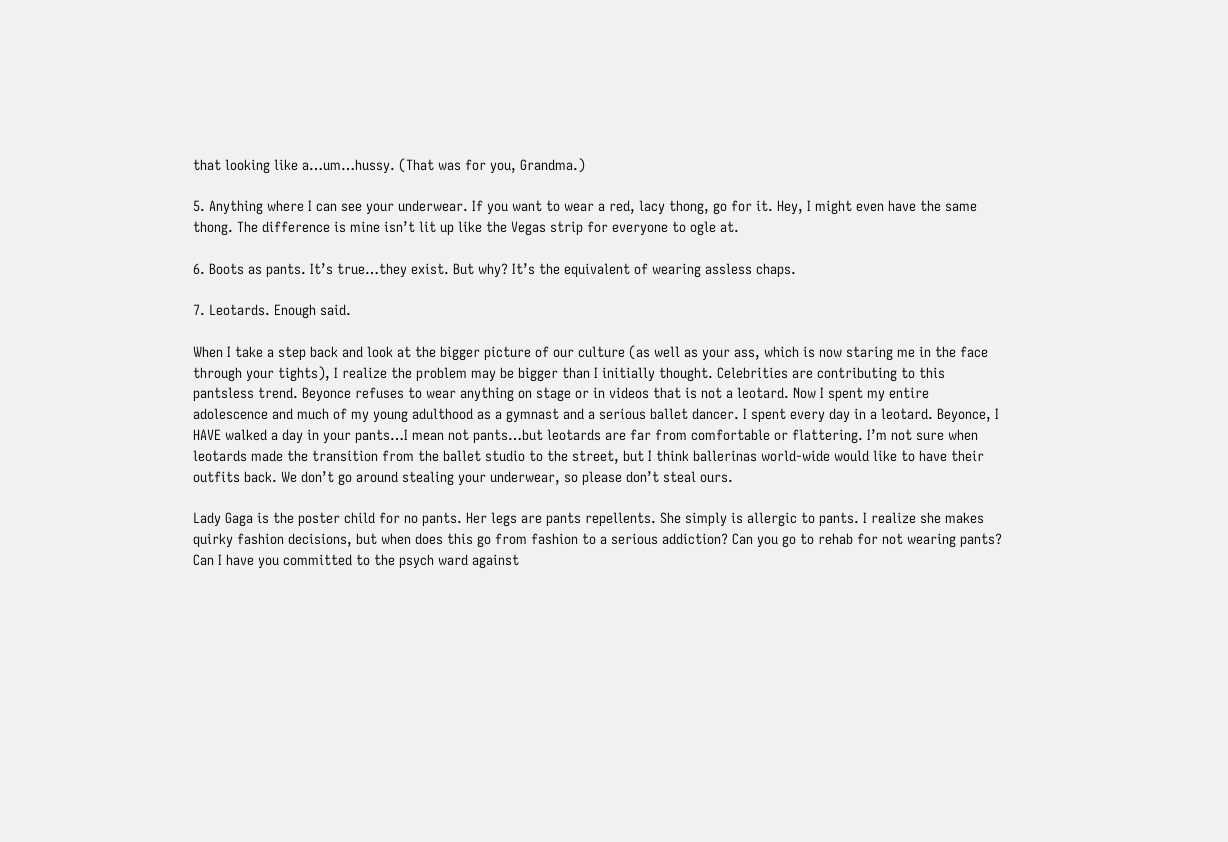that looking like a…um…hussy. (That was for you, Grandma.)

5. Anything where I can see your underwear. If you want to wear a red, lacy thong, go for it. Hey, I might even have the same thong. The difference is mine isn’t lit up like the Vegas strip for everyone to ogle at.

6. Boots as pants. It’s true…they exist. But why? It’s the equivalent of wearing assless chaps.

7. Leotards. Enough said.

When I take a step back and look at the bigger picture of our culture (as well as your ass, which is now staring me in the face through your tights), I realize the problem may be bigger than I initially thought. Celebrities are contributing to this pantsless trend. Beyonce refuses to wear anything on stage or in videos that is not a leotard. Now I spent my entire adolescence and much of my young adulthood as a gymnast and a serious ballet dancer. I spent every day in a leotard. Beyonce, I HAVE walked a day in your pants…I mean not pants…but leotards are far from comfortable or flattering. I’m not sure when leotards made the transition from the ballet studio to the street, but I think ballerinas world-wide would like to have their outfits back. We don’t go around stealing your underwear, so please don’t steal ours.

Lady Gaga is the poster child for no pants. Her legs are pants repellents. She simply is allergic to pants. I realize she makes quirky fashion decisions, but when does this go from fashion to a serious addiction? Can you go to rehab for not wearing pants? Can I have you committed to the psych ward against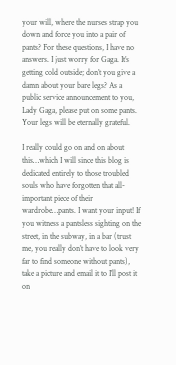your will, where the nurses strap you down and force you into a pair of pants? For these questions, I have no answers. I just worry for Gaga. It’s getting cold outside; don’t you give a damn about your bare legs? As a public service announcement to you, Lady Gaga, please put on some pants. Your legs will be eternally grateful.

I really could go on and on about this…which I will since this blog is dedicated entirely to those troubled souls who have forgotten that all-important piece of their wardrobe…pants. I want your input! If you witness a pantsless sighting on the street, in the subway, in a bar (trust me, you really don’t have to look very far to find someone without pants), take a picture and email it to I’ll post it on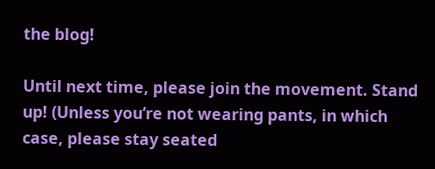the blog!

Until next time, please join the movement. Stand up! (Unless you’re not wearing pants, in which case, please stay seated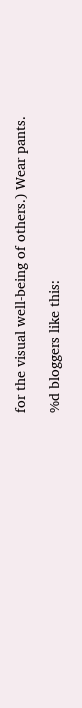for the visual well-being of others.) Wear pants.

%d bloggers like this: